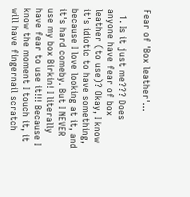Fear of 'Box leather'...

  1. Is it just me??? Does anyone have fear of box leather (to use)? Okay, I know it's idiotic to have something, because I love looking at it, and it's hard comeby. But I NEVER use my box Birkin! I literally have fear to use it!!! Because I know the moment I touch it, it will have fingernail scratch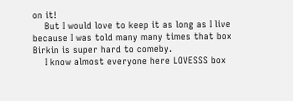on it!
    But I would love to keep it as long as I live because I was told many many times that box Birkin is super hard to comeby.
    I know almost everyone here LOVESSS box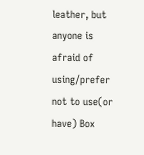leather, but anyone is afraid of using/prefer not to use(or have) Box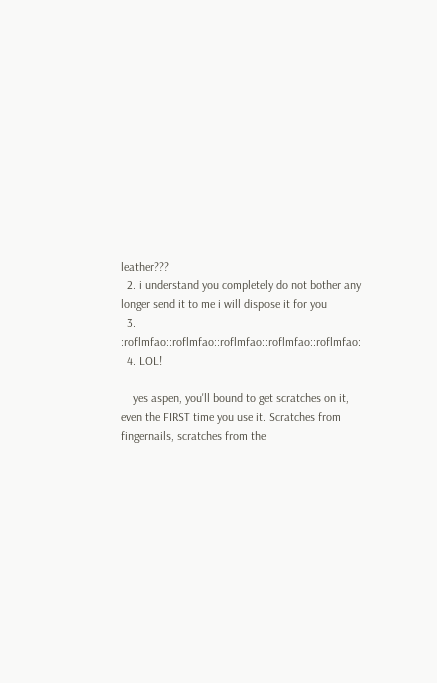leather???
  2. i understand you completely do not bother any longer send it to me i will dispose it for you
  3. :roflmfao::roflmfao::roflmfao::roflmfao::roflmfao:
  4. LOL!

    yes aspen, you'll bound to get scratches on it, even the FIRST time you use it. Scratches from fingernails, scratches from the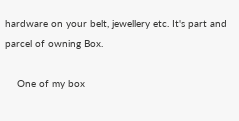hardware on your belt, jewellery etc. It's part and parcel of owning Box.

    One of my box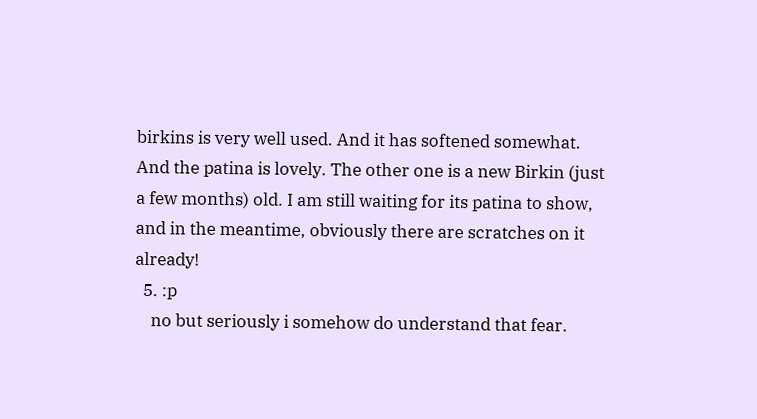birkins is very well used. And it has softened somewhat. And the patina is lovely. The other one is a new Birkin (just a few months) old. I am still waiting for its patina to show, and in the meantime, obviously there are scratches on it already!
  5. :p
    no but seriously i somehow do understand that fear.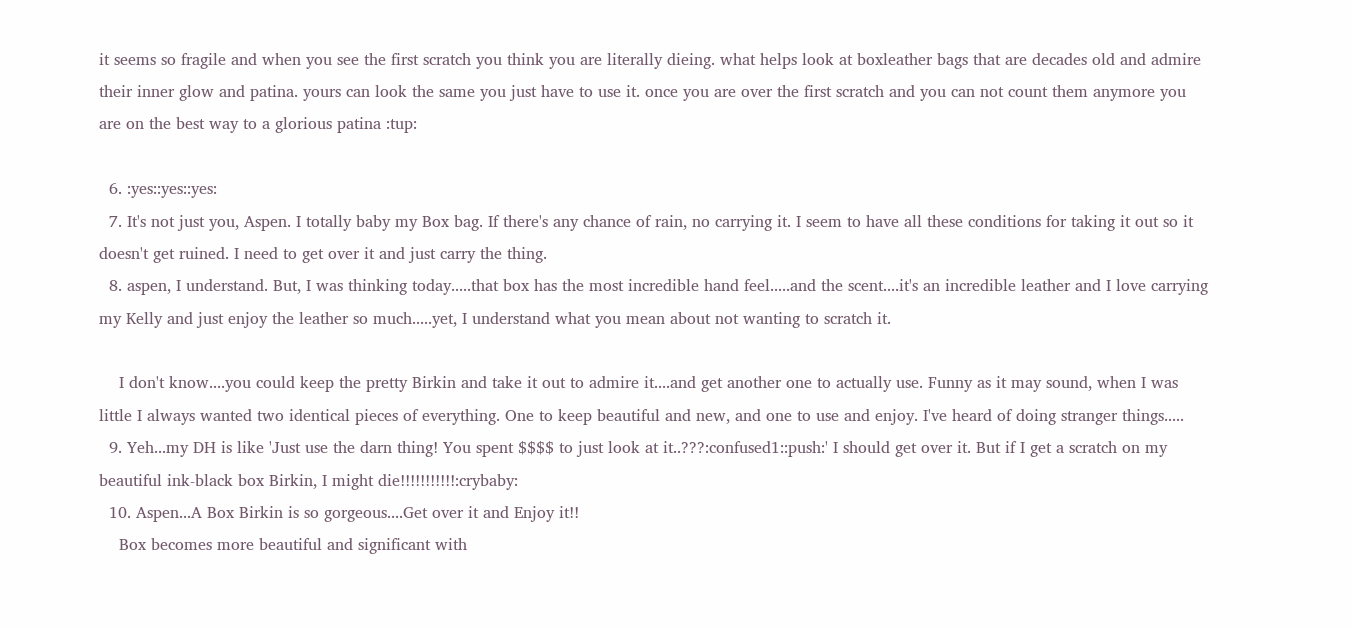it seems so fragile and when you see the first scratch you think you are literally dieing. what helps look at boxleather bags that are decades old and admire their inner glow and patina. yours can look the same you just have to use it. once you are over the first scratch and you can not count them anymore you are on the best way to a glorious patina :tup:

  6. :yes::yes::yes:
  7. It's not just you, Aspen. I totally baby my Box bag. If there's any chance of rain, no carrying it. I seem to have all these conditions for taking it out so it doesn't get ruined. I need to get over it and just carry the thing.
  8. aspen, I understand. But, I was thinking today.....that box has the most incredible hand feel.....and the scent....it's an incredible leather and I love carrying my Kelly and just enjoy the leather so much.....yet, I understand what you mean about not wanting to scratch it.

    I don't know....you could keep the pretty Birkin and take it out to admire it....and get another one to actually use. Funny as it may sound, when I was little I always wanted two identical pieces of everything. One to keep beautiful and new, and one to use and enjoy. I've heard of doing stranger things.....
  9. Yeh...my DH is like 'Just use the darn thing! You spent $$$$ to just look at it..???:confused1::push:' I should get over it. But if I get a scratch on my beautiful ink-black box Birkin, I might die!!!!!!!!!!!:crybaby:
  10. Aspen...A Box Birkin is so gorgeous....Get over it and Enjoy it!!
    Box becomes more beautiful and significant with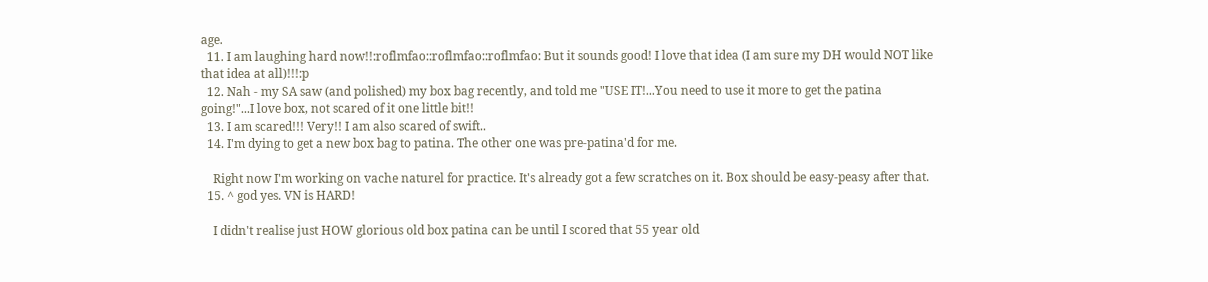age.
  11. I am laughing hard now!!:roflmfao::roflmfao::roflmfao: But it sounds good! I love that idea (I am sure my DH would NOT like that idea at all)!!!:p
  12. Nah - my SA saw (and polished) my box bag recently, and told me "USE IT!...You need to use it more to get the patina going!"...I love box, not scared of it one little bit!!
  13. I am scared!!! Very!! I am also scared of swift..
  14. I'm dying to get a new box bag to patina. The other one was pre-patina'd for me.

    Right now I'm working on vache naturel for practice. It's already got a few scratches on it. Box should be easy-peasy after that.
  15. ^ god yes. VN is HARD!

    I didn't realise just HOW glorious old box patina can be until I scored that 55 year old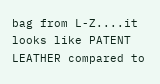bag from L-Z....it looks like PATENT LEATHER compared to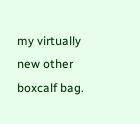my virtually new other boxcalf bag.